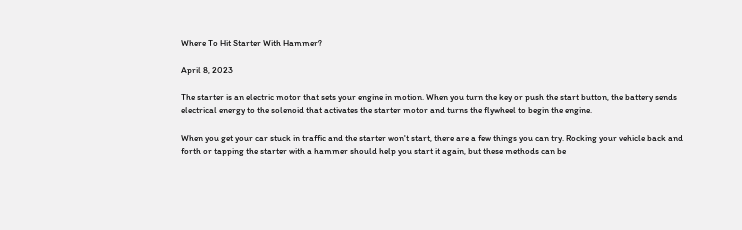Where To Hit Starter With Hammer?

April 8, 2023

The starter is an electric motor that sets your engine in motion. When you turn the key or push the start button, the battery sends electrical energy to the solenoid that activates the starter motor and turns the flywheel to begin the engine.

When you get your car stuck in traffic and the starter won't start, there are a few things you can try. Rocking your vehicle back and forth or tapping the starter with a hammer should help you start it again, but these methods can be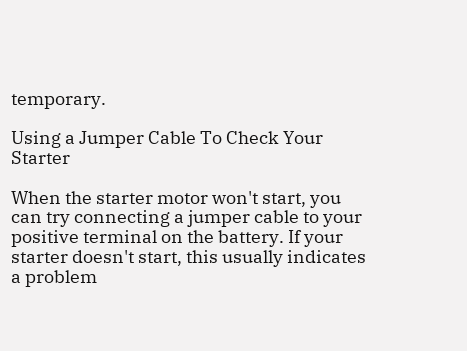temporary.

Using a Jumper Cable To Check Your Starter

When the starter motor won't start, you can try connecting a jumper cable to your positive terminal on the battery. If your starter doesn't start, this usually indicates a problem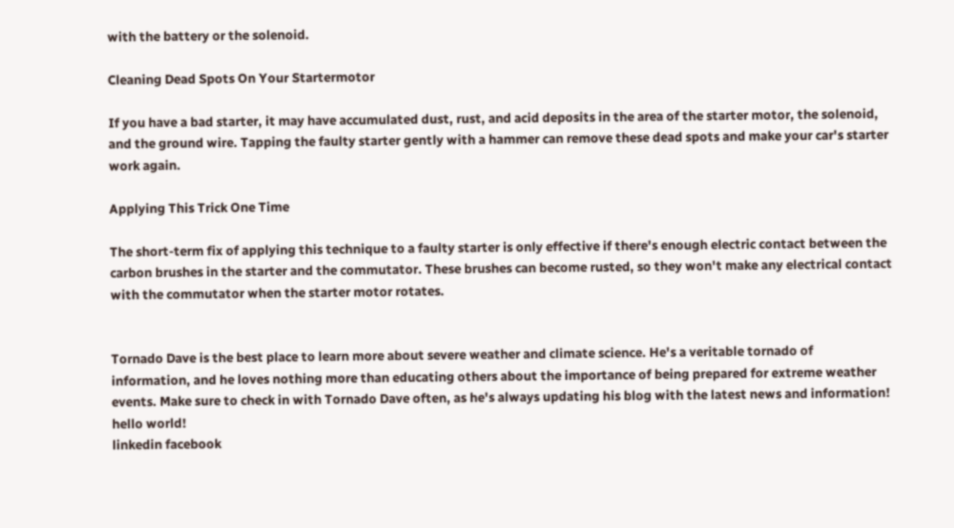with the battery or the solenoid.

Cleaning Dead Spots On Your Startermotor

If you have a bad starter, it may have accumulated dust, rust, and acid deposits in the area of the starter motor, the solenoid, and the ground wire. Tapping the faulty starter gently with a hammer can remove these dead spots and make your car's starter work again.

Applying This Trick One Time

The short-term fix of applying this technique to a faulty starter is only effective if there's enough electric contact between the carbon brushes in the starter and the commutator. These brushes can become rusted, so they won't make any electrical contact with the commutator when the starter motor rotates.


Tornado Dave is the best place to learn more about severe weather and climate science. He's a veritable tornado of information, and he loves nothing more than educating others about the importance of being prepared for extreme weather events. Make sure to check in with Tornado Dave often, as he's always updating his blog with the latest news and information!
hello world!
linkedin facebook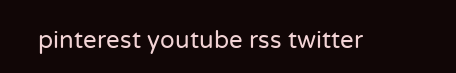pinterest youtube rss twitter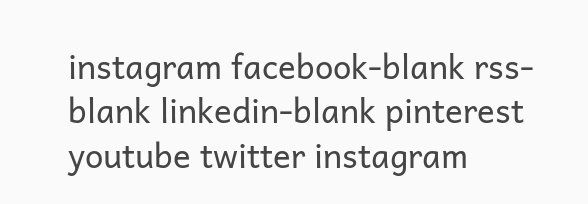instagram facebook-blank rss-blank linkedin-blank pinterest youtube twitter instagram